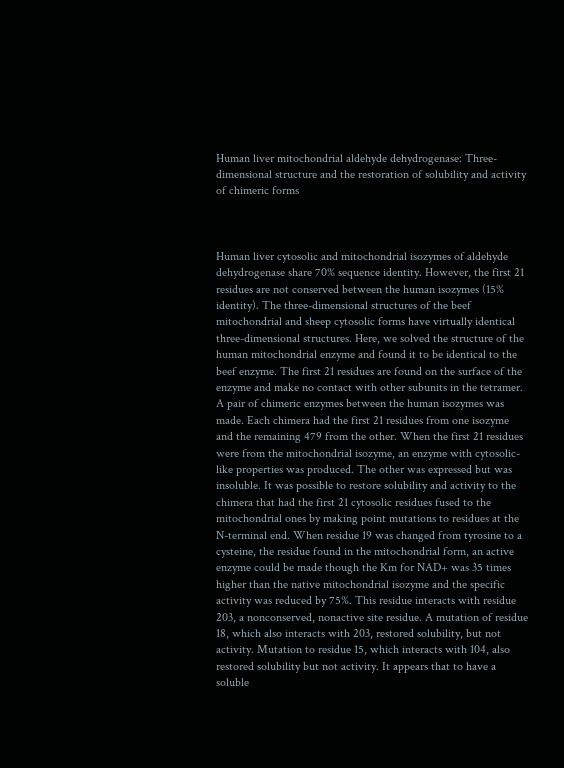Human liver mitochondrial aldehyde dehydrogenase: Three-dimensional structure and the restoration of solubility and activity of chimeric forms



Human liver cytosolic and mitochondrial isozymes of aldehyde dehydrogenase share 70% sequence identity. However, the first 21 residues are not conserved between the human isozymes (15% identity). The three-dimensional structures of the beef mitochondrial and sheep cytosolic forms have virtually identical three-dimensional structures. Here, we solved the structure of the human mitochondrial enzyme and found it to be identical to the beef enzyme. The first 21 residues are found on the surface of the enzyme and make no contact with other subunits in the tetramer. A pair of chimeric enzymes between the human isozymes was made. Each chimera had the first 21 residues from one isozyme and the remaining 479 from the other. When the first 21 residues were from the mitochondrial isozyme, an enzyme with cytosolic-like properties was produced. The other was expressed but was insoluble. It was possible to restore solubility and activity to the chimera that had the first 21 cytosolic residues fused to the mitochondrial ones by making point mutations to residues at the N-terminal end. When residue 19 was changed from tyrosine to a cysteine, the residue found in the mitochondrial form, an active enzyme could be made though the Km for NAD+ was 35 times higher than the native mitochondrial isozyme and the specific activity was reduced by 75%. This residue interacts with residue 203, a nonconserved, nonactive site residue. A mutation of residue 18, which also interacts with 203, restored solubility, but not activity. Mutation to residue 15, which interacts with 104, also restored solubility but not activity. It appears that to have a soluble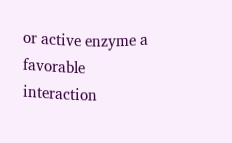or active enzyme a favorable interaction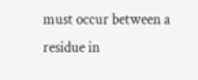must occur between a residue in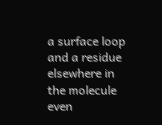a surface loop and a residue elsewhere in the molecule even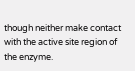though neither make contact with the active site region of the enzyme.